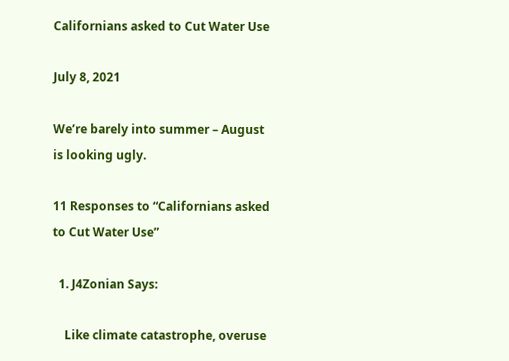Californians asked to Cut Water Use

July 8, 2021

We’re barely into summer – August is looking ugly.

11 Responses to “Californians asked to Cut Water Use”

  1. J4Zonian Says:

    Like climate catastrophe, overuse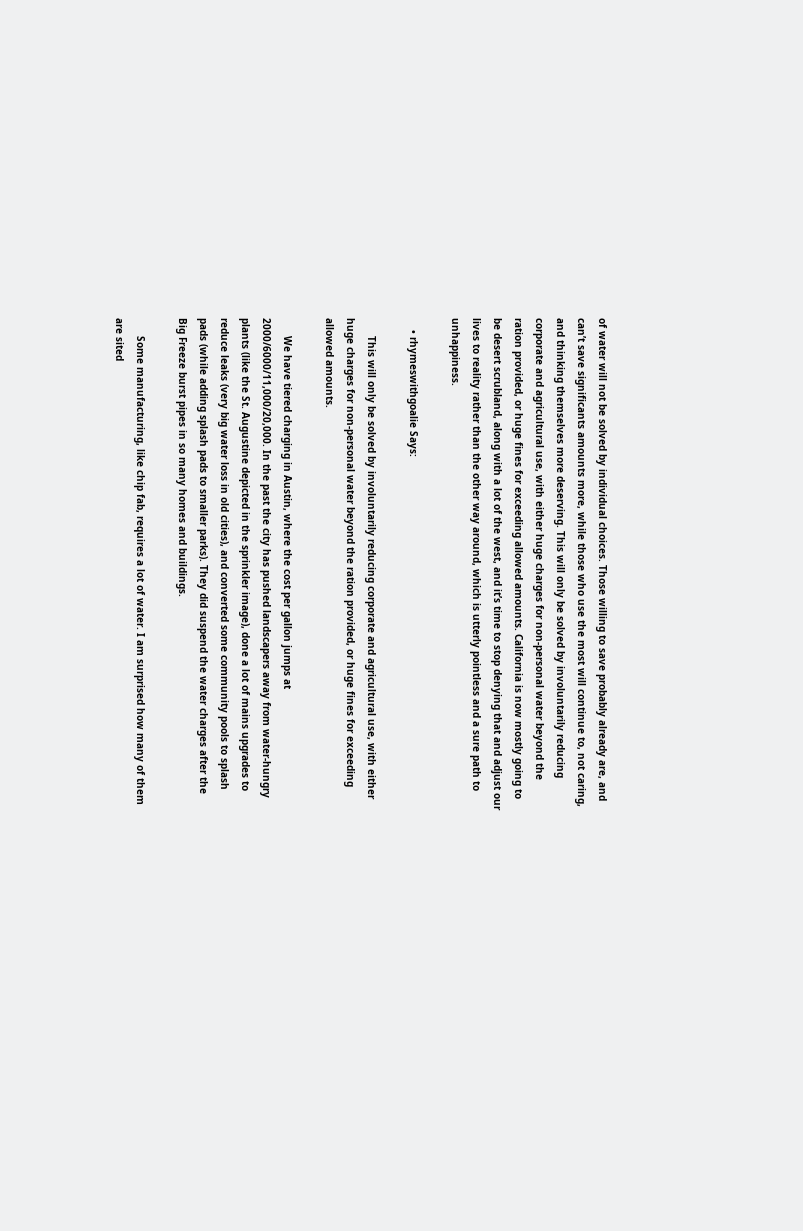of water will not be solved by individual choices. Those willing to save probably already are, and can’t save significants amounts more, while those who use the most will continue to, not caring, and thinking themselves more deserving. This will only be solved by involuntarily reducing corporate and agricultural use, with either huge charges for non-personal water beyond the ration provided, or huge fines for exceeding allowed amounts. California is now mostly going to be desert scrubland, along with a lot of the west, and it’s time to stop denying that and adjust our lives to reality rather than the other way around, which is utterly pointless and a sure path to unhappiness.

    • rhymeswithgoalie Says:

      This will only be solved by involuntarily reducing corporate and agricultural use, with either huge charges for non-personal water beyond the ration provided, or huge fines for exceeding allowed amounts.

      We have tiered charging in Austin, where the cost per gallon jumps at 2000/6000/11,000/20,000. In the past the city has pushed landscapers away from water-hungry plants (like the St. Augustine depicted in the sprinkler image), done a lot of mains upgrades to reduce leaks (very big water loss in old cities), and converted some community pools to splash pads (while adding splash pads to smaller parks). They did suspend the water charges after the Big Freeze burst pipes in so many homes and buildings.

      Some manufacturing, like chip fab, requires a lot of water. I am surprised how many of them are sited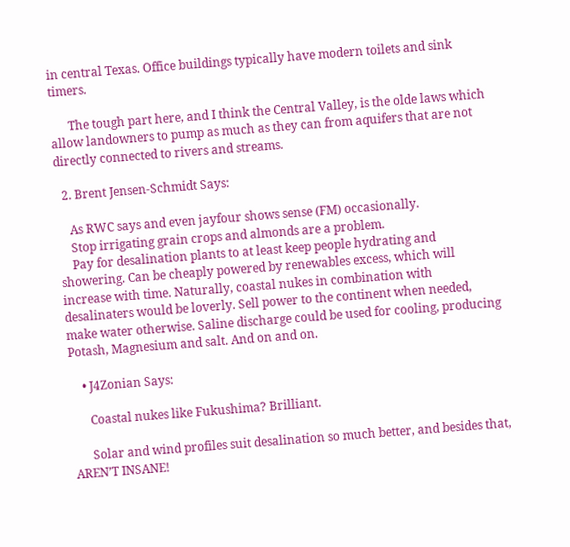in central Texas. Office buildings typically have modern toilets and sink timers.

      The tough part here, and I think the Central Valley, is the olde laws which allow landowners to pump as much as they can from aquifers that are not directly connected to rivers and streams.

  2. Brent Jensen-Schmidt Says:

    As RWC says and even jayfour shows sense (FM) occasionally.
    Stop irrigating grain crops and almonds are a problem.
    Pay for desalination plants to at least keep people hydrating and showering. Can be cheaply powered by renewables excess, which will increase with time. Naturally, coastal nukes in combination with desalinaters would be loverly. Sell power to the continent when needed, make water otherwise. Saline discharge could be used for cooling, producing Potash, Magnesium and salt. And on and on.

    • J4Zonian Says:

      Coastal nukes like Fukushima? Brilliant.

      Solar and wind profiles suit desalination so much better, and besides that, AREN’T INSANE!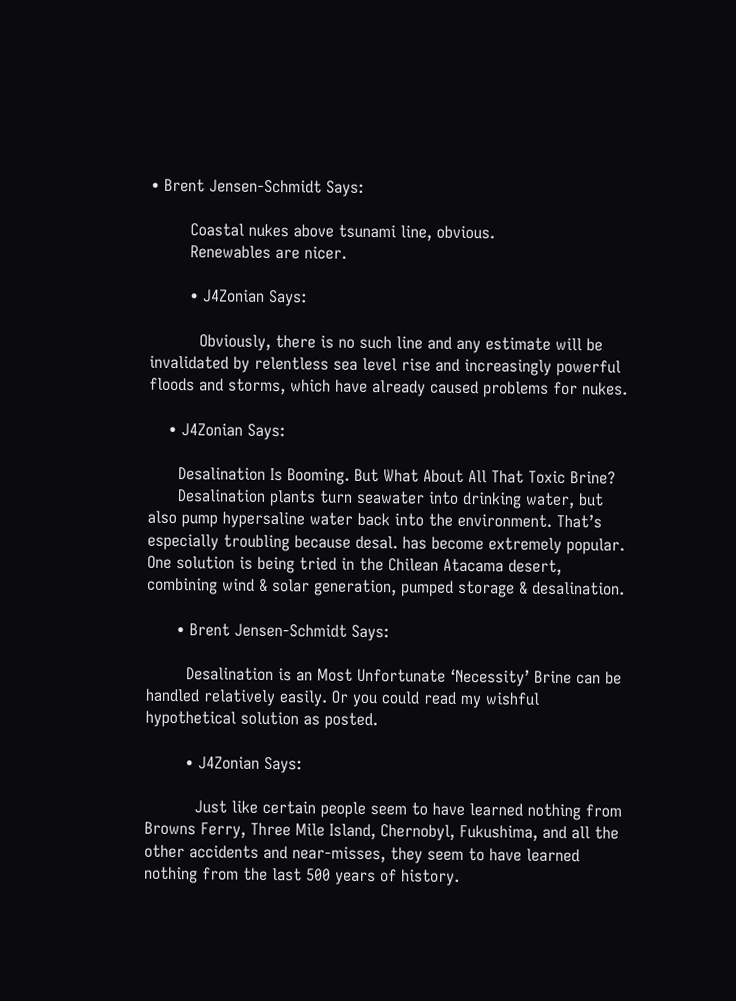• Brent Jensen-Schmidt Says:

        Coastal nukes above tsunami line, obvious.
        Renewables are nicer.

        • J4Zonian Says:

          Obviously, there is no such line and any estimate will be invalidated by relentless sea level rise and increasingly powerful floods and storms, which have already caused problems for nukes.

    • J4Zonian Says:

      Desalination Is Booming. But What About All That Toxic Brine?
      Desalination plants turn seawater into drinking water, but also pump hypersaline water back into the environment. That’s especially troubling because desal. has become extremely popular. One solution is being tried in the Chilean Atacama desert, combining wind & solar generation, pumped storage & desalination.

      • Brent Jensen-Schmidt Says:

        Desalination is an Most Unfortunate ‘Necessity’ Brine can be handled relatively easily. Or you could read my wishful hypothetical solution as posted.

        • J4Zonian Says:

          Just like certain people seem to have learned nothing from Browns Ferry, Three Mile Island, Chernobyl, Fukushima, and all the other accidents and near-misses, they seem to have learned nothing from the last 500 years of history.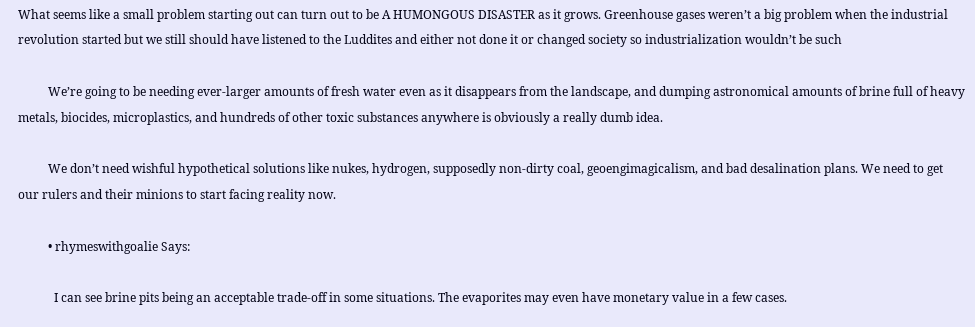What seems like a small problem starting out can turn out to be A HUMONGOUS DISASTER as it grows. Greenhouse gases weren’t a big problem when the industrial revolution started but we still should have listened to the Luddites and either not done it or changed society so industrialization wouldn’t be such

          We’re going to be needing ever-larger amounts of fresh water even as it disappears from the landscape, and dumping astronomical amounts of brine full of heavy metals, biocides, microplastics, and hundreds of other toxic substances anywhere is obviously a really dumb idea.

          We don’t need wishful hypothetical solutions like nukes, hydrogen, supposedly non-dirty coal, geoengimagicalism, and bad desalination plans. We need to get our rulers and their minions to start facing reality now.

          • rhymeswithgoalie Says:

            I can see brine pits being an acceptable trade-off in some situations. The evaporites may even have monetary value in a few cases.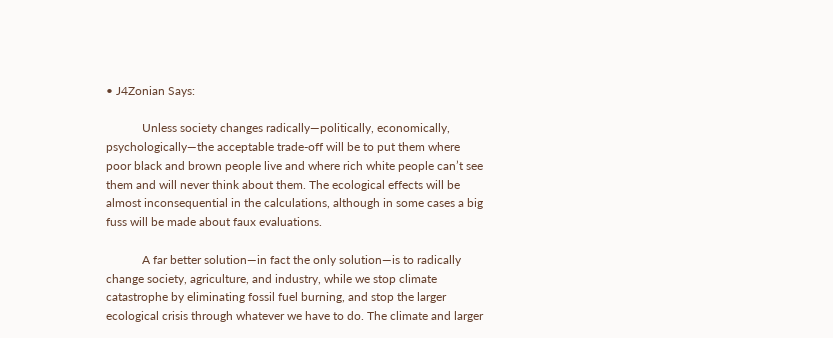• J4Zonian Says:

            Unless society changes radically—politically, economically, psychologically—the acceptable trade-off will be to put them where poor black and brown people live and where rich white people can’t see them and will never think about them. The ecological effects will be almost inconsequential in the calculations, although in some cases a big fuss will be made about faux evaluations.

            A far better solution—in fact the only solution—is to radically change society, agriculture, and industry, while we stop climate catastrophe by eliminating fossil fuel burning, and stop the larger ecological crisis through whatever we have to do. The climate and larger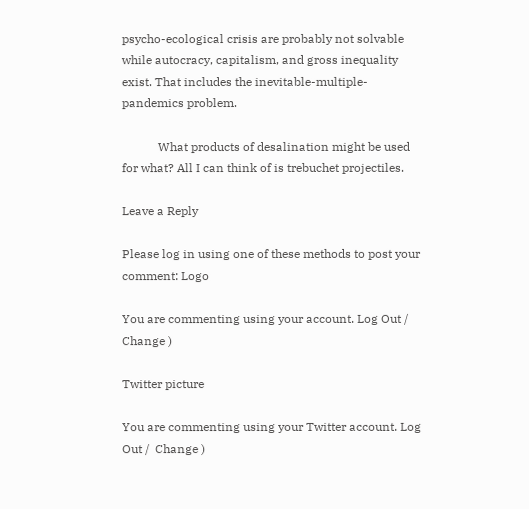psycho-ecological crisis are probably not solvable while autocracy, capitalism, and gross inequality exist. That includes the inevitable-multiple-pandemics problem.

            What products of desalination might be used for what? All I can think of is trebuchet projectiles.

Leave a Reply

Please log in using one of these methods to post your comment: Logo

You are commenting using your account. Log Out /  Change )

Twitter picture

You are commenting using your Twitter account. Log Out /  Change )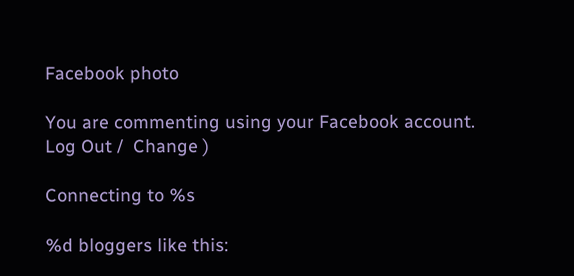Facebook photo

You are commenting using your Facebook account. Log Out /  Change )

Connecting to %s

%d bloggers like this: